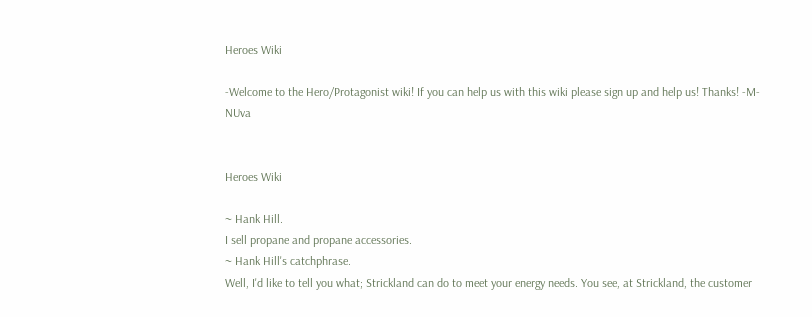Heroes Wiki

-Welcome to the Hero/Protagonist wiki! If you can help us with this wiki please sign up and help us! Thanks! -M-NUva


Heroes Wiki

~ Hank Hill.
I sell propane and propane accessories.
~ Hank Hill's catchphrase.
Well, I'd like to tell you what; Strickland can do to meet your energy needs. You see, at Strickland, the customer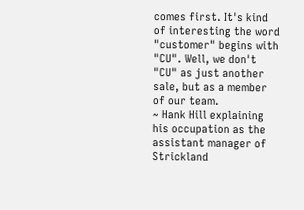comes first. It's kind of interesting the word "customer" begins with "CU". Well, we don't "CU" as just another sale, but as a member of our team.
~ Hank Hill explaining his occupation as the assistant manager of Strickland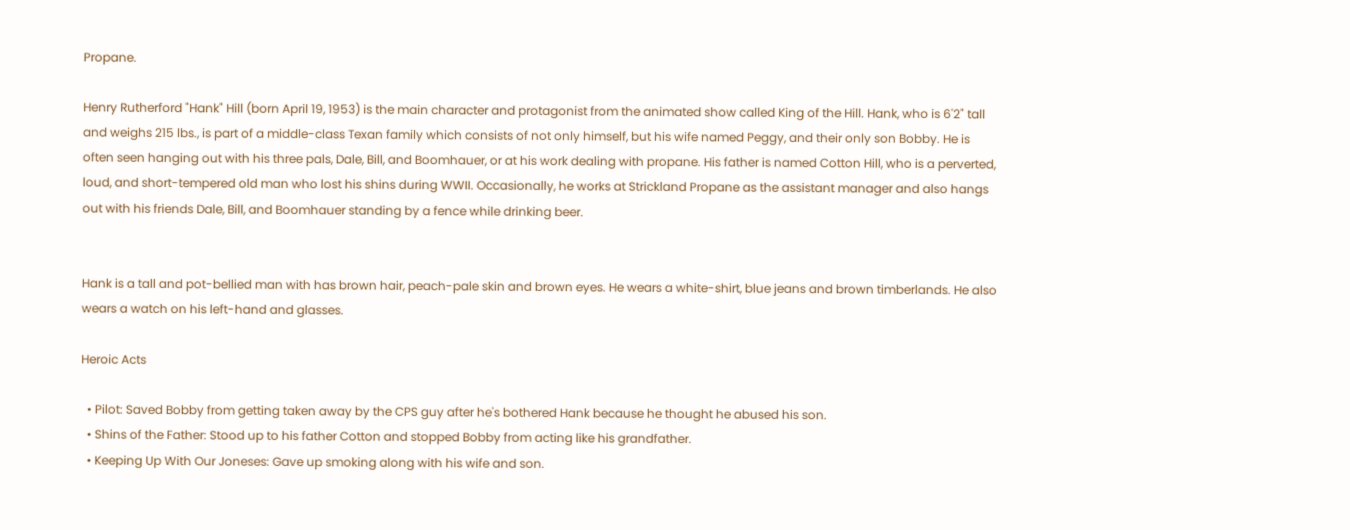Propane.

Henry Rutherford "Hank" Hill (born April 19, 1953) is the main character and protagonist from the animated show called King of the Hill. Hank, who is 6'2" tall and weighs 215 lbs., is part of a middle-class Texan family which consists of not only himself, but his wife named Peggy, and their only son Bobby. He is often seen hanging out with his three pals, Dale, Bill, and Boomhauer, or at his work dealing with propane. His father is named Cotton Hill, who is a perverted, loud, and short-tempered old man who lost his shins during WWII. Occasionally, he works at Strickland Propane as the assistant manager and also hangs out with his friends Dale, Bill, and Boomhauer standing by a fence while drinking beer.


Hank is a tall and pot-bellied man with has brown hair, peach-pale skin and brown eyes. He wears a white-shirt, blue jeans and brown timberlands. He also wears a watch on his left-hand and glasses.

Heroic Acts

  • Pilot: Saved Bobby from getting taken away by the CPS guy after he's bothered Hank because he thought he abused his son.
  • Shins of the Father: Stood up to his father Cotton and stopped Bobby from acting like his grandfather.
  • Keeping Up With Our Joneses: Gave up smoking along with his wife and son.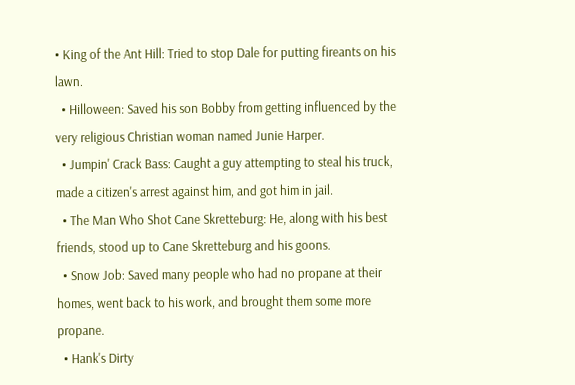• King of the Ant Hill: Tried to stop Dale for putting fireants on his lawn.
  • Hilloween: Saved his son Bobby from getting influenced by the very religious Christian woman named Junie Harper.
  • Jumpin' Crack Bass: Caught a guy attempting to steal his truck, made a citizen's arrest against him, and got him in jail.
  • The Man Who Shot Cane Skretteburg: He, along with his best friends, stood up to Cane Skretteburg and his goons.
  • Snow Job: Saved many people who had no propane at their homes, went back to his work, and brought them some more propane.
  • Hank's Dirty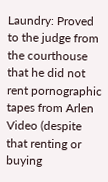Laundry: Proved to the judge from the courthouse that he did not rent pornographic tapes from Arlen Video (despite that renting or buying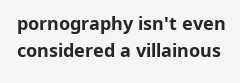pornography isn't even considered a villainous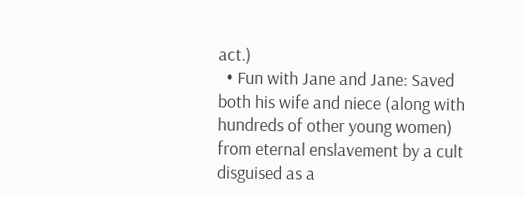act.)
  • Fun with Jane and Jane: Saved both his wife and niece (along with hundreds of other young women) from eternal enslavement by a cult disguised as a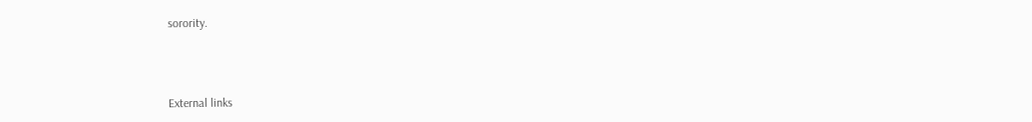sorority.



External links